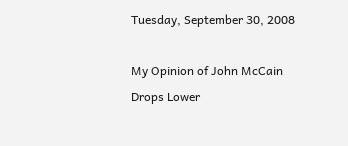Tuesday, September 30, 2008

My Opinion of John McCain Drops Lower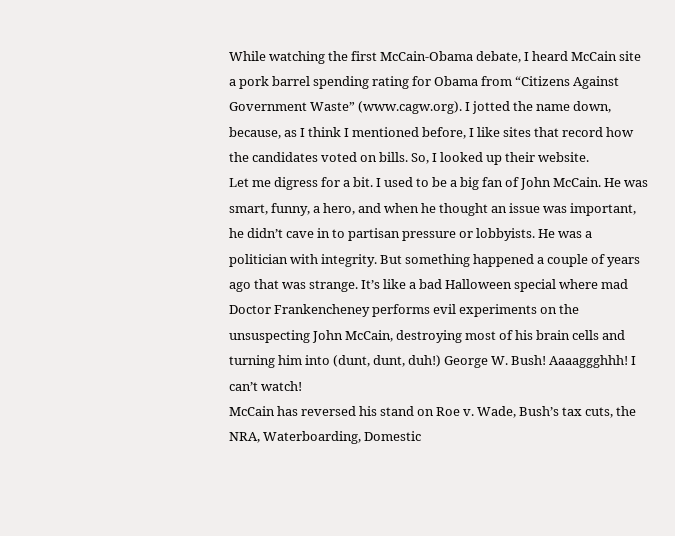While watching the first McCain-Obama debate, I heard McCain site a pork barrel spending rating for Obama from “Citizens Against Government Waste” (www.cagw.org). I jotted the name down, because, as I think I mentioned before, I like sites that record how the candidates voted on bills. So, I looked up their website.
Let me digress for a bit. I used to be a big fan of John McCain. He was smart, funny, a hero, and when he thought an issue was important, he didn’t cave in to partisan pressure or lobbyists. He was a politician with integrity. But something happened a couple of years ago that was strange. It’s like a bad Halloween special where mad Doctor Frankencheney performs evil experiments on the unsuspecting John McCain, destroying most of his brain cells and turning him into (dunt, dunt, duh!) George W. Bush! Aaaaggghhh! I can’t watch!
McCain has reversed his stand on Roe v. Wade, Bush’s tax cuts, the NRA, Waterboarding, Domestic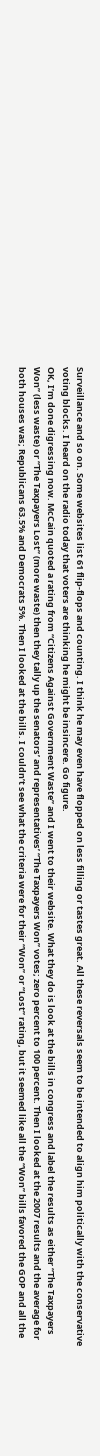Surveillance and so on. Some websites list 61 flip-flops and counting. I think he may even have flopped on less filling or tastes great. All these reversals seem to be intended to align him politically with the conservative voting blocks. I heard on the radio today that voters are thinking he might be insincere. Go figure.
OK, I’m done digressing now. McCain quoted a rating from “Citizens Against Government Waste” and I went to their website. What they do is look at the bills in congress and label the results as either “The Taxpayers Won” (less waste) or “The Taxpayers Lost” (more waste) then they tally up the senators’ and representatives’ “The Taxpayers Won” votes; zero percent to 100 percent. Then I looked at the 2007 results and the average for both houses was; Republicans 63.5% and Democrats 5%. Then I looked at the bills. I couldn’t see what the criteria were for their “Won” or “Lost” rating, but it seemed like all the “Won” bills favored the GOP and all the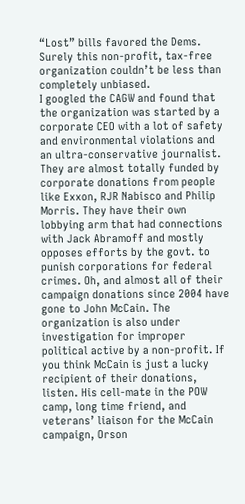“Lost” bills favored the Dems. Surely this non-profit, tax-free organization couldn’t be less than completely unbiased.
I googled the CAGW and found that the organization was started by a corporate CEO with a lot of safety and environmental violations and an ultra-conservative journalist. They are almost totally funded by corporate donations from people like Exxon, RJR Nabisco and Philip Morris. They have their own lobbying arm that had connections with Jack Abramoff and mostly opposes efforts by the govt. to punish corporations for federal crimes. Oh, and almost all of their campaign donations since 2004 have gone to John McCain. The organization is also under investigation for improper political active by a non-profit. If you think McCain is just a lucky recipient of their donations, listen. His cell-mate in the POW camp, long time friend, and veterans’ liaison for the McCain campaign, Orson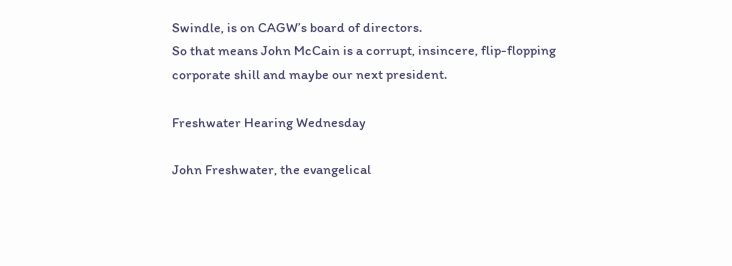Swindle, is on CAGW’s board of directors.
So that means John McCain is a corrupt, insincere, flip-flopping corporate shill and maybe our next president.

Freshwater Hearing Wednesday

John Freshwater, the evangelical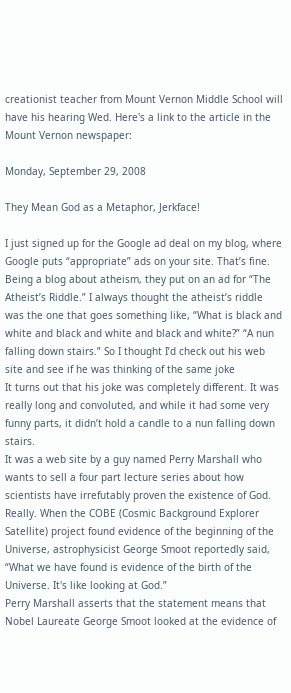creationist teacher from Mount Vernon Middle School will have his hearing Wed. Here's a link to the article in the Mount Vernon newspaper:

Monday, September 29, 2008

They Mean God as a Metaphor, Jerkface!

I just signed up for the Google ad deal on my blog, where Google puts “appropriate” ads on your site. That’s fine. Being a blog about atheism, they put on an ad for “The Atheist’s Riddle.” I always thought the atheist’s riddle was the one that goes something like, “What is black and white and black and white and black and white?” “A nun falling down stairs.” So I thought I’d check out his web site and see if he was thinking of the same joke
It turns out that his joke was completely different. It was really long and convoluted, and while it had some very funny parts, it didn’t hold a candle to a nun falling down stairs.
It was a web site by a guy named Perry Marshall who wants to sell a four part lecture series about how scientists have irrefutably proven the existence of God. Really. When the COBE (Cosmic Background Explorer Satellite) project found evidence of the beginning of the Universe, astrophysicist George Smoot reportedly said, “What we have found is evidence of the birth of the Universe. It's like looking at God.”
Perry Marshall asserts that the statement means that Nobel Laureate George Smoot looked at the evidence of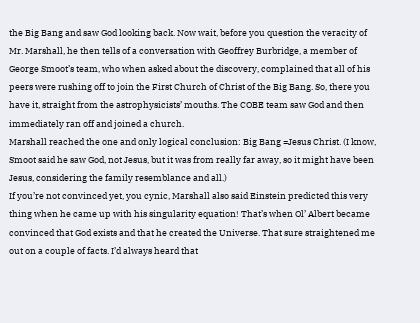the Big Bang and saw God looking back. Now wait, before you question the veracity of Mr. Marshall, he then tells of a conversation with Geoffrey Burbridge, a member of George Smoot’s team, who when asked about the discovery, complained that all of his peers were rushing off to join the First Church of Christ of the Big Bang. So, there you have it, straight from the astrophysicists’ mouths. The COBE team saw God and then immediately ran off and joined a church.
Marshall reached the one and only logical conclusion: Big Bang =Jesus Christ. (I know, Smoot said he saw God, not Jesus, but it was from really far away, so it might have been Jesus, considering the family resemblance and all.)
If you’re not convinced yet, you cynic, Marshall also said Einstein predicted this very thing when he came up with his singularity equation! That’s when Ol’ Albert became convinced that God exists and that he created the Universe. That sure straightened me out on a couple of facts. I’d always heard that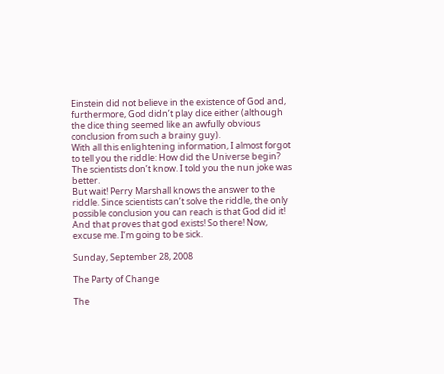Einstein did not believe in the existence of God and, furthermore, God didn’t play dice either (although the dice thing seemed like an awfully obvious conclusion from such a brainy guy).
With all this enlightening information, I almost forgot to tell you the riddle: How did the Universe begin? The scientists don’t know. I told you the nun joke was better.
But wait! Perry Marshall knows the answer to the riddle. Since scientists can’t solve the riddle, the only possible conclusion you can reach is that God did it! And that proves that god exists! So there! Now, excuse me. I’m going to be sick.

Sunday, September 28, 2008

The Party of Change

The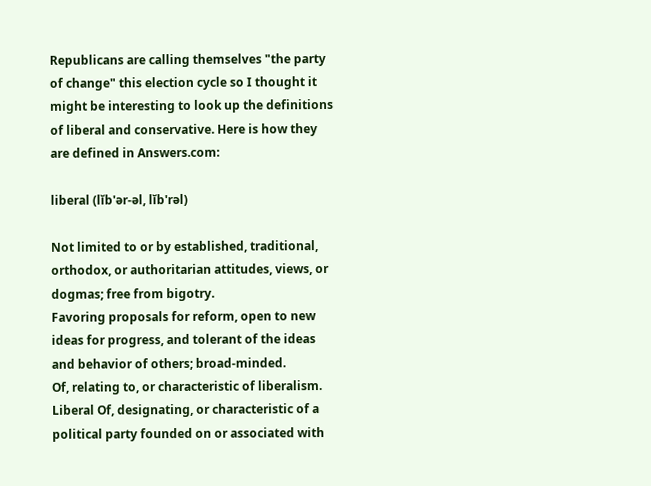Republicans are calling themselves "the party of change" this election cycle so I thought it might be interesting to look up the definitions of liberal and conservative. Here is how they are defined in Answers.com:

liberal (lĭb'ər-əl, lĭb'rəl)

Not limited to or by established, traditional, orthodox, or authoritarian attitudes, views, or dogmas; free from bigotry.
Favoring proposals for reform, open to new ideas for progress, and tolerant of the ideas and behavior of others; broad-minded.
Of, relating to, or characteristic of liberalism.
Liberal Of, designating, or characteristic of a political party founded on or associated with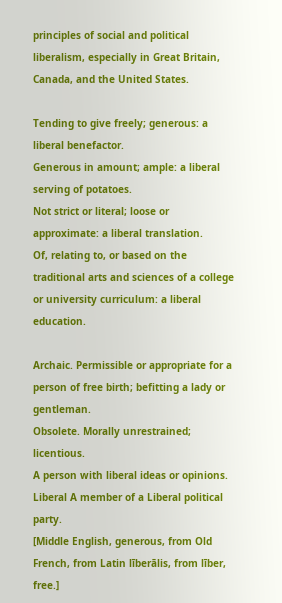principles of social and political liberalism, especially in Great Britain, Canada, and the United States.

Tending to give freely; generous: a liberal benefactor.
Generous in amount; ample: a liberal serving of potatoes.
Not strict or literal; loose or approximate: a liberal translation.
Of, relating to, or based on the traditional arts and sciences of a college or university curriculum: a liberal education.

Archaic. Permissible or appropriate for a person of free birth; befitting a lady or gentleman.
Obsolete. Morally unrestrained; licentious.
A person with liberal ideas or opinions.
Liberal A member of a Liberal political party.
[Middle English, generous, from Old French, from Latin līberālis, from līber, free.]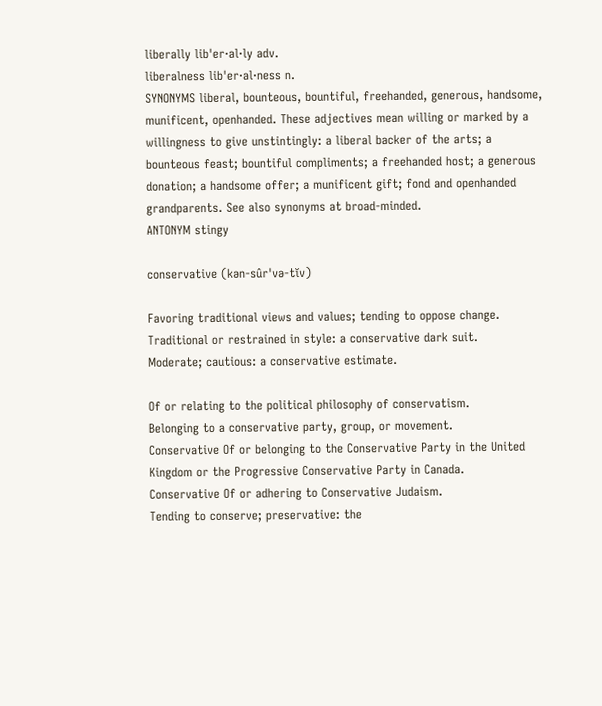liberally lib'er·al·ly adv.
liberalness lib'er·al·ness n.
SYNONYMS liberal, bounteous, bountiful, freehanded, generous, handsome, munificent, openhanded. These adjectives mean willing or marked by a willingness to give unstintingly: a liberal backer of the arts; a bounteous feast; bountiful compliments; a freehanded host; a generous donation; a handsome offer; a munificent gift; fond and openhanded grandparents. See also synonyms at broad-minded.
ANTONYM stingy

conservative (kən-sûr'və-tĭv)

Favoring traditional views and values; tending to oppose change.
Traditional or restrained in style: a conservative dark suit.
Moderate; cautious: a conservative estimate.

Of or relating to the political philosophy of conservatism.
Belonging to a conservative party, group, or movement.
Conservative Of or belonging to the Conservative Party in the United Kingdom or the Progressive Conservative Party in Canada.
Conservative Of or adhering to Conservative Judaism.
Tending to conserve; preservative: the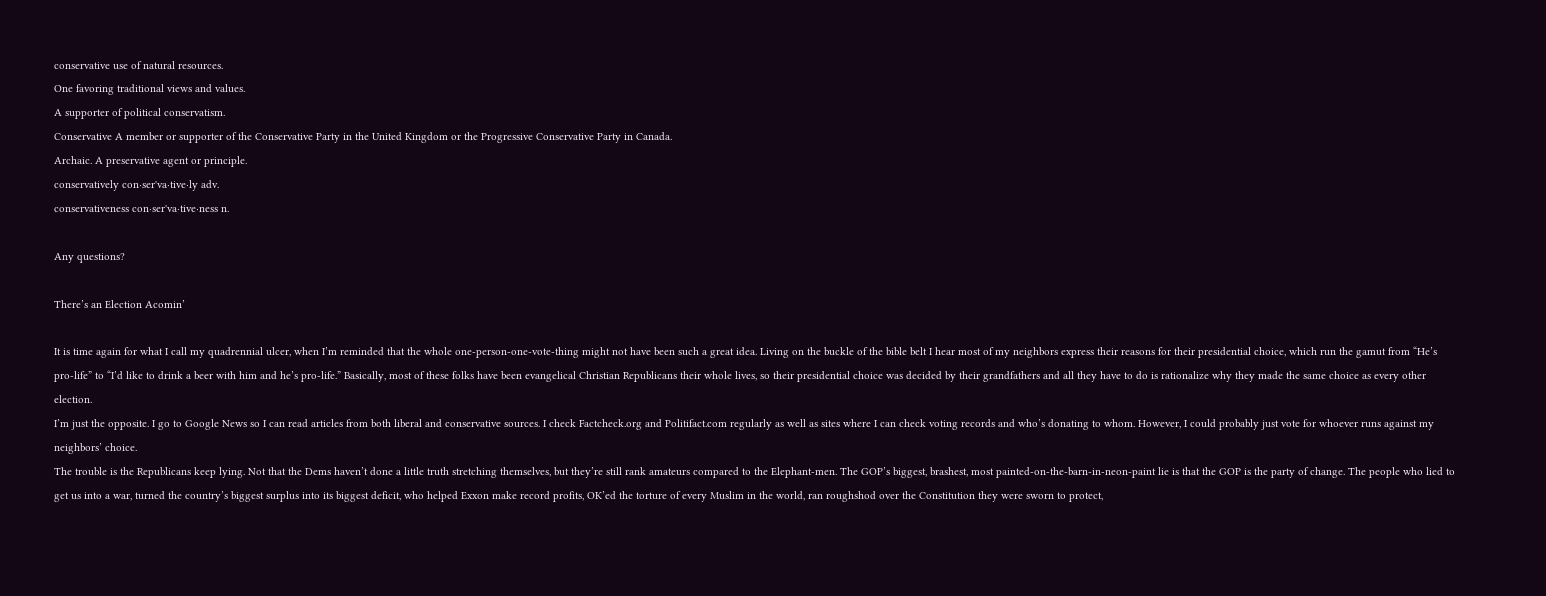conservative use of natural resources.
One favoring traditional views and values.
A supporter of political conservatism.
Conservative A member or supporter of the Conservative Party in the United Kingdom or the Progressive Conservative Party in Canada.
Archaic. A preservative agent or principle.
conservatively con·ser'va·tive·ly adv.
conservativeness con·ser'va·tive·ness n.

Any questions?

There’s an Election Acomin’

It is time again for what I call my quadrennial ulcer, when I’m reminded that the whole one-person-one-vote-thing might not have been such a great idea. Living on the buckle of the bible belt I hear most of my neighbors express their reasons for their presidential choice, which run the gamut from “He’s pro-life” to “I’d like to drink a beer with him and he’s pro-life.” Basically, most of these folks have been evangelical Christian Republicans their whole lives, so their presidential choice was decided by their grandfathers and all they have to do is rationalize why they made the same choice as every other election.
I’m just the opposite. I go to Google News so I can read articles from both liberal and conservative sources. I check Factcheck.org and Politifact.com regularly as well as sites where I can check voting records and who’s donating to whom. However, I could probably just vote for whoever runs against my neighbors’ choice.
The trouble is the Republicans keep lying. Not that the Dems haven’t done a little truth stretching themselves, but they’re still rank amateurs compared to the Elephant-men. The GOP’s biggest, brashest, most painted-on-the-barn-in-neon-paint lie is that the GOP is the party of change. The people who lied to get us into a war, turned the country’s biggest surplus into its biggest deficit, who helped Exxon make record profits, OK’ed the torture of every Muslim in the world, ran roughshod over the Constitution they were sworn to protect,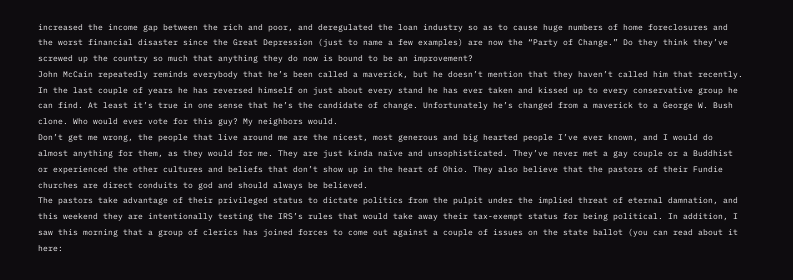increased the income gap between the rich and poor, and deregulated the loan industry so as to cause huge numbers of home foreclosures and the worst financial disaster since the Great Depression (just to name a few examples) are now the “Party of Change.” Do they think they’ve screwed up the country so much that anything they do now is bound to be an improvement?
John McCain repeatedly reminds everybody that he’s been called a maverick, but he doesn’t mention that they haven’t called him that recently. In the last couple of years he has reversed himself on just about every stand he has ever taken and kissed up to every conservative group he can find. At least it’s true in one sense that he’s the candidate of change. Unfortunately he’s changed from a maverick to a George W. Bush clone. Who would ever vote for this guy? My neighbors would.
Don’t get me wrong, the people that live around me are the nicest, most generous and big hearted people I’ve ever known, and I would do almost anything for them, as they would for me. They are just kinda naïve and unsophisticated. They’ve never met a gay couple or a Buddhist or experienced the other cultures and beliefs that don’t show up in the heart of Ohio. They also believe that the pastors of their Fundie churches are direct conduits to god and should always be believed.
The pastors take advantage of their privileged status to dictate politics from the pulpit under the implied threat of eternal damnation, and this weekend they are intentionally testing the IRS’s rules that would take away their tax-exempt status for being political. In addition, I saw this morning that a group of clerics has joined forces to come out against a couple of issues on the state ballot (you can read about it here: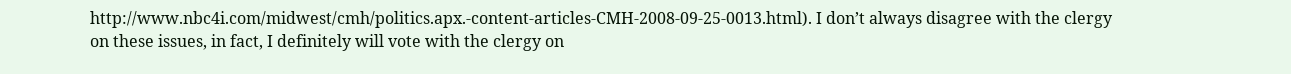http://www.nbc4i.com/midwest/cmh/politics.apx.-content-articles-CMH-2008-09-25-0013.html). I don’t always disagree with the clergy on these issues, in fact, I definitely will vote with the clergy on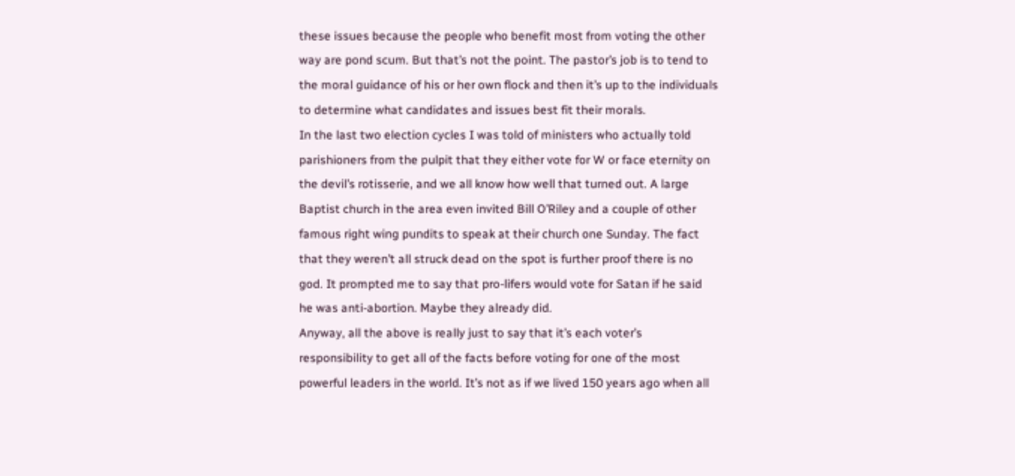these issues because the people who benefit most from voting the other way are pond scum. But that’s not the point. The pastor’s job is to tend to the moral guidance of his or her own flock and then it’s up to the individuals to determine what candidates and issues best fit their morals.
In the last two election cycles I was told of ministers who actually told parishioners from the pulpit that they either vote for W or face eternity on the devil’s rotisserie, and we all know how well that turned out. A large Baptist church in the area even invited Bill O’Riley and a couple of other famous right wing pundits to speak at their church one Sunday. The fact that they weren’t all struck dead on the spot is further proof there is no god. It prompted me to say that pro-lifers would vote for Satan if he said he was anti-abortion. Maybe they already did.
Anyway, all the above is really just to say that it’s each voter’s responsibility to get all of the facts before voting for one of the most powerful leaders in the world. It’s not as if we lived 150 years ago when all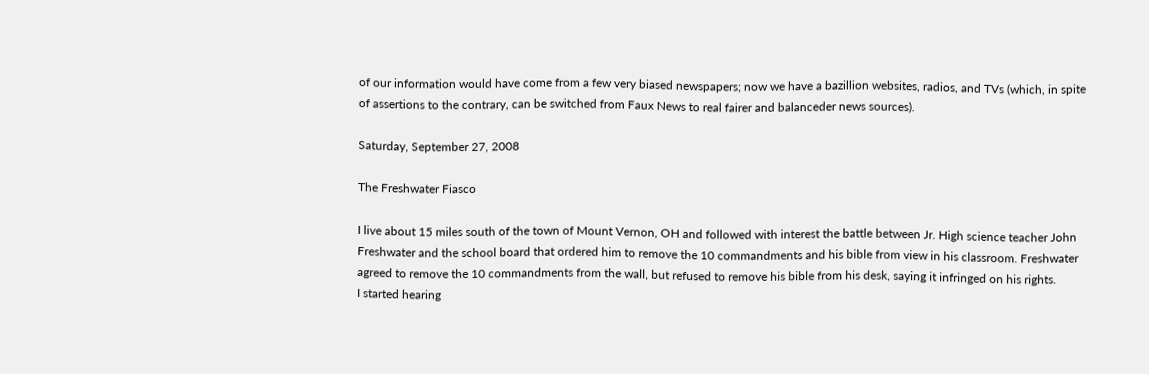of our information would have come from a few very biased newspapers; now we have a bazillion websites, radios, and TVs (which, in spite of assertions to the contrary, can be switched from Faux News to real fairer and balanceder news sources).

Saturday, September 27, 2008

The Freshwater Fiasco

I live about 15 miles south of the town of Mount Vernon, OH and followed with interest the battle between Jr. High science teacher John Freshwater and the school board that ordered him to remove the 10 commandments and his bible from view in his classroom. Freshwater agreed to remove the 10 commandments from the wall, but refused to remove his bible from his desk, saying it infringed on his rights.
I started hearing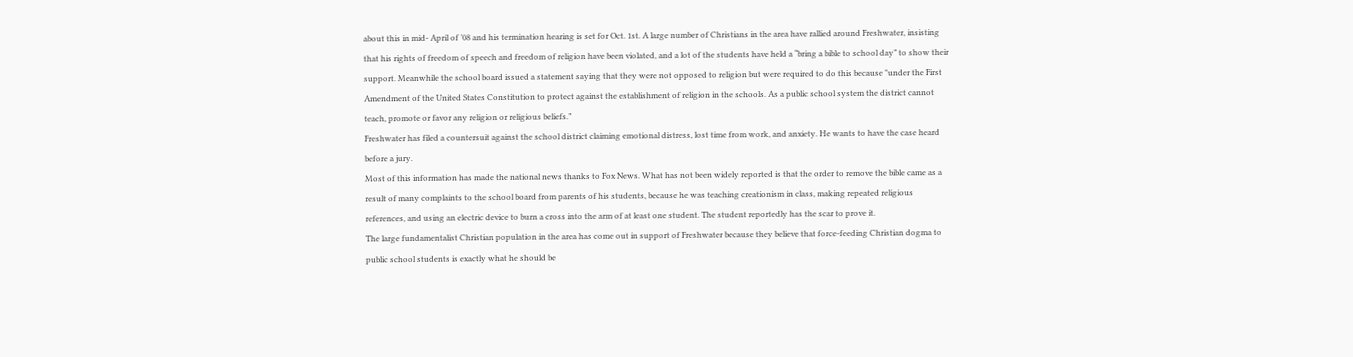about this in mid- April of ’08 and his termination hearing is set for Oct. 1st. A large number of Christians in the area have rallied around Freshwater, insisting that his rights of freedom of speech and freedom of religion have been violated, and a lot of the students have held a “bring a bible to school day” to show their support. Meanwhile the school board issued a statement saying that they were not opposed to religion but were required to do this because "under the First Amendment of the United States Constitution to protect against the establishment of religion in the schools. As a public school system the district cannot teach, promote or favor any religion or religious beliefs.”
Freshwater has filed a countersuit against the school district claiming emotional distress, lost time from work, and anxiety. He wants to have the case heard before a jury.
Most of this information has made the national news thanks to Fox News. What has not been widely reported is that the order to remove the bible came as a result of many complaints to the school board from parents of his students, because he was teaching creationism in class, making repeated religious references, and using an electric device to burn a cross into the arm of at least one student. The student reportedly has the scar to prove it.
The large fundamentalist Christian population in the area has come out in support of Freshwater because they believe that force-feeding Christian dogma to public school students is exactly what he should be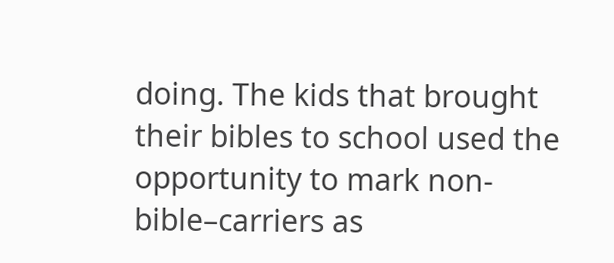doing. The kids that brought their bibles to school used the opportunity to mark non-bible–carriers as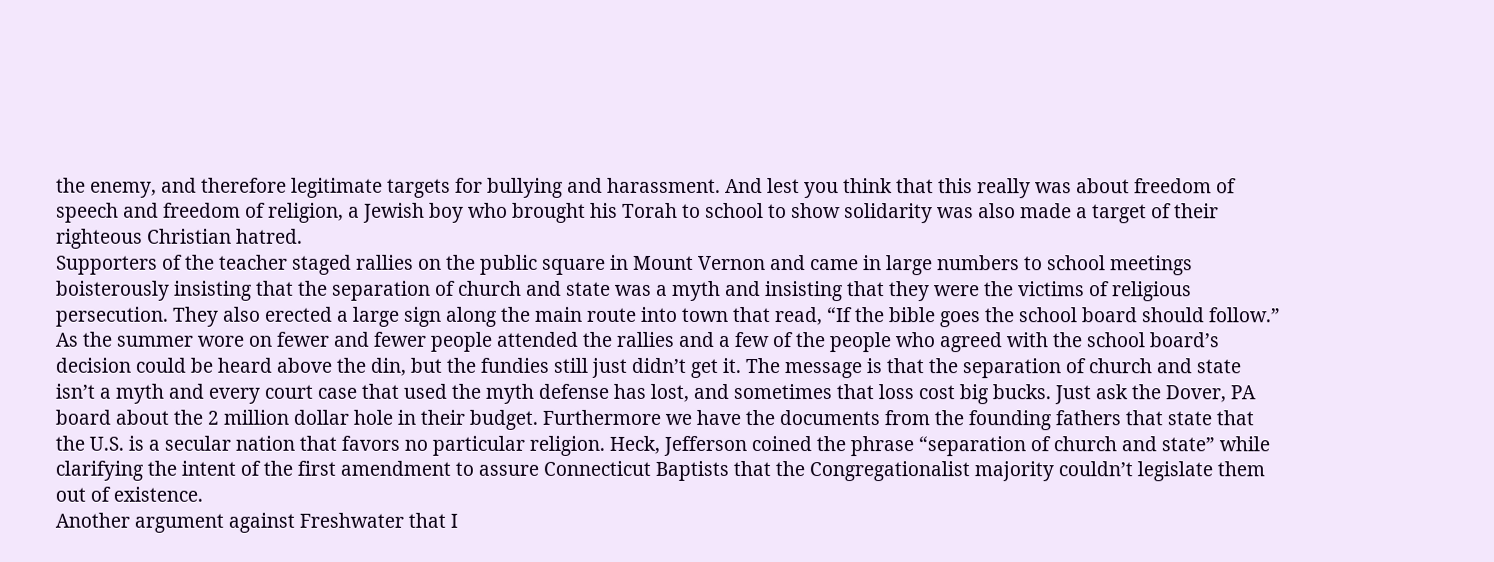the enemy, and therefore legitimate targets for bullying and harassment. And lest you think that this really was about freedom of speech and freedom of religion, a Jewish boy who brought his Torah to school to show solidarity was also made a target of their righteous Christian hatred.
Supporters of the teacher staged rallies on the public square in Mount Vernon and came in large numbers to school meetings boisterously insisting that the separation of church and state was a myth and insisting that they were the victims of religious persecution. They also erected a large sign along the main route into town that read, “If the bible goes the school board should follow.”
As the summer wore on fewer and fewer people attended the rallies and a few of the people who agreed with the school board’s decision could be heard above the din, but the fundies still just didn’t get it. The message is that the separation of church and state isn’t a myth and every court case that used the myth defense has lost, and sometimes that loss cost big bucks. Just ask the Dover, PA board about the 2 million dollar hole in their budget. Furthermore we have the documents from the founding fathers that state that the U.S. is a secular nation that favors no particular religion. Heck, Jefferson coined the phrase “separation of church and state” while clarifying the intent of the first amendment to assure Connecticut Baptists that the Congregationalist majority couldn’t legislate them out of existence.
Another argument against Freshwater that I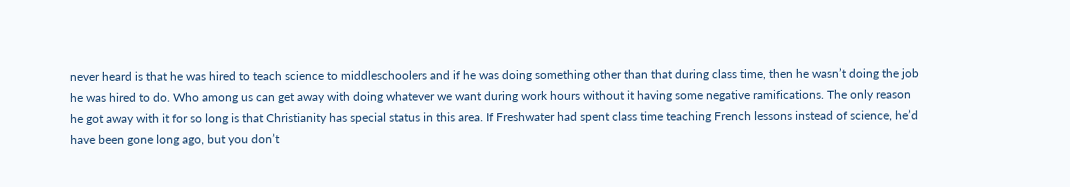never heard is that he was hired to teach science to middleschoolers and if he was doing something other than that during class time, then he wasn’t doing the job he was hired to do. Who among us can get away with doing whatever we want during work hours without it having some negative ramifications. The only reason he got away with it for so long is that Christianity has special status in this area. If Freshwater had spent class time teaching French lessons instead of science, he’d have been gone long ago, but you don’t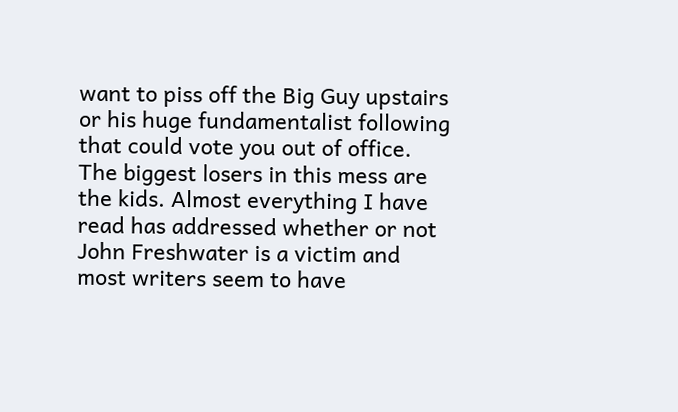want to piss off the Big Guy upstairs or his huge fundamentalist following that could vote you out of office.
The biggest losers in this mess are the kids. Almost everything I have read has addressed whether or not John Freshwater is a victim and most writers seem to have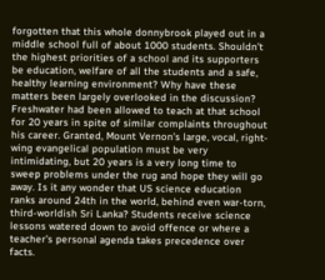forgotten that this whole donnybrook played out in a middle school full of about 1000 students. Shouldn’t the highest priorities of a school and its supporters be education, welfare of all the students and a safe, healthy learning environment? Why have these matters been largely overlooked in the discussion?
Freshwater had been allowed to teach at that school for 20 years in spite of similar complaints throughout his career. Granted, Mount Vernon’s large, vocal, right-wing evangelical population must be very intimidating, but 20 years is a very long time to sweep problems under the rug and hope they will go away. Is it any wonder that US science education ranks around 24th in the world, behind even war-torn, third-worldish Sri Lanka? Students receive science lessons watered down to avoid offence or where a teacher’s personal agenda takes precedence over facts.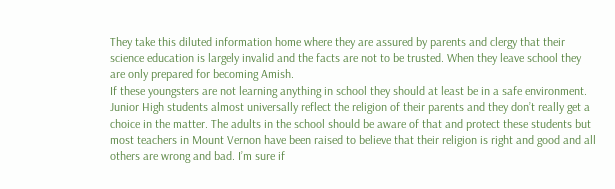They take this diluted information home where they are assured by parents and clergy that their science education is largely invalid and the facts are not to be trusted. When they leave school they are only prepared for becoming Amish.
If these youngsters are not learning anything in school they should at least be in a safe environment. Junior High students almost universally reflect the religion of their parents and they don’t really get a choice in the matter. The adults in the school should be aware of that and protect these students but most teachers in Mount Vernon have been raised to believe that their religion is right and good and all others are wrong and bad. I’m sure if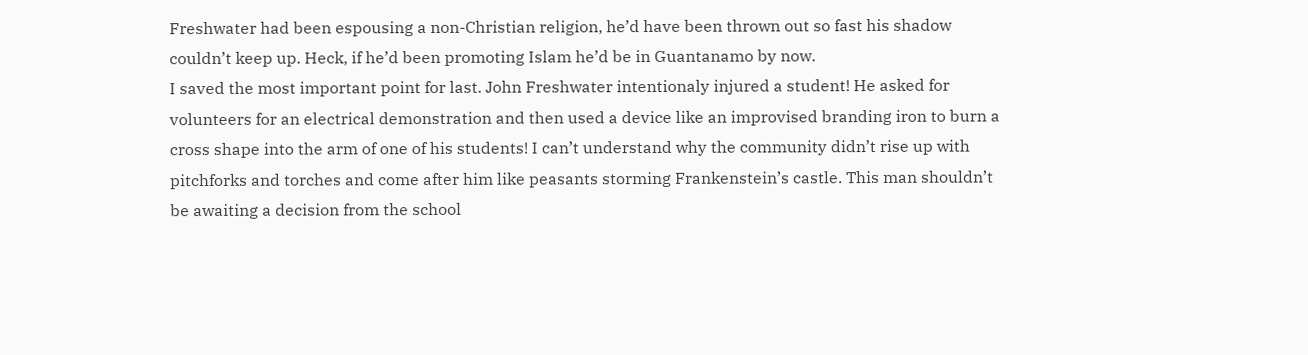Freshwater had been espousing a non-Christian religion, he’d have been thrown out so fast his shadow couldn’t keep up. Heck, if he’d been promoting Islam he’d be in Guantanamo by now.
I saved the most important point for last. John Freshwater intentionaly injured a student! He asked for volunteers for an electrical demonstration and then used a device like an improvised branding iron to burn a cross shape into the arm of one of his students! I can’t understand why the community didn’t rise up with pitchforks and torches and come after him like peasants storming Frankenstein’s castle. This man shouldn’t be awaiting a decision from the school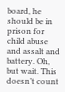board, he should be in prison for child abuse and assalt and battery. Oh, but wait. This doesn’t count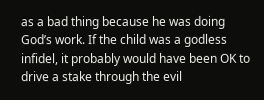as a bad thing because he was doing God’s work. If the child was a godless infidel, it probably would have been OK to drive a stake through the evil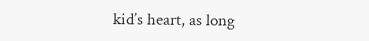kid’s heart, as long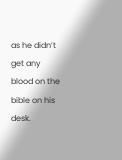as he didn’t get any blood on the bible on his desk.